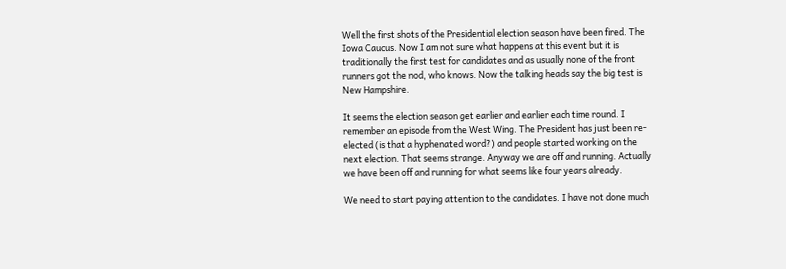Well the first shots of the Presidential election season have been fired. The Iowa Caucus. Now I am not sure what happens at this event but it is traditionally the first test for candidates and as usually none of the front runners got the nod, who knows. Now the talking heads say the big test is New Hampshire.

It seems the election season get earlier and earlier each time round. I remember an episode from the West Wing. The President has just been re-elected (is that a hyphenated word?) and people started working on the next election. That seems strange. Anyway we are off and running. Actually we have been off and running for what seems like four years already.

We need to start paying attention to the candidates. I have not done much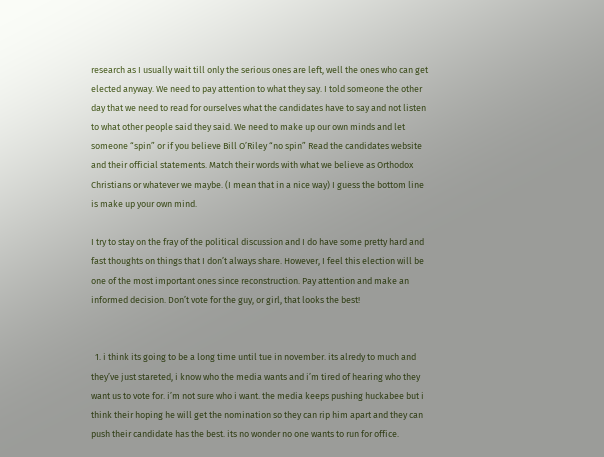research as I usually wait till only the serious ones are left, well the ones who can get elected anyway. We need to pay attention to what they say. I told someone the other day that we need to read for ourselves what the candidates have to say and not listen to what other people said they said. We need to make up our own minds and let someone “spin” or if you believe Bill O’Riley “no spin” Read the candidates website and their official statements. Match their words with what we believe as Orthodox Christians or whatever we maybe. (I mean that in a nice way) I guess the bottom line is make up your own mind.

I try to stay on the fray of the political discussion and I do have some pretty hard and fast thoughts on things that I don’t always share. However, I feel this election will be one of the most important ones since reconstruction. Pay attention and make an informed decision. Don’t vote for the guy, or girl, that looks the best!


  1. i think its going to be a long time until tue in november. its alredy to much and they’ve just stareted, i know who the media wants and i’m tired of hearing who they want us to vote for. i’m not sure who i want. the media keeps pushing huckabee but i think their hoping he will get the nomination so they can rip him apart and they can push their candidate has the best. its no wonder no one wants to run for office.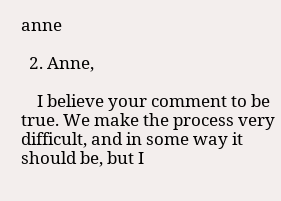anne

  2. Anne,

    I believe your comment to be true. We make the process very difficult, and in some way it should be, but I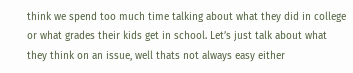think we spend too much time talking about what they did in college or what grades their kids get in school. Let’s just talk about what they think on an issue, well thats not always easy either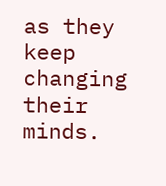as they keep changing their minds.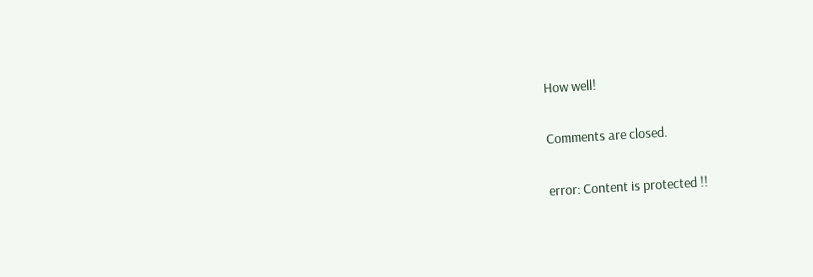How well!

Comments are closed.

error: Content is protected !!